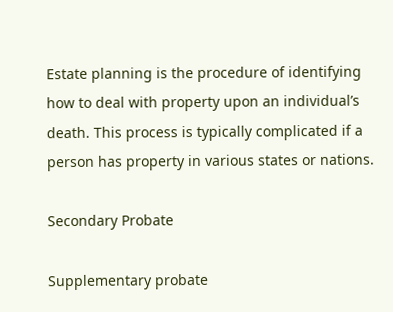Estate planning is the procedure of identifying how to deal with property upon an individual’s death. This process is typically complicated if a person has property in various states or nations.

Secondary Probate

Supplementary probate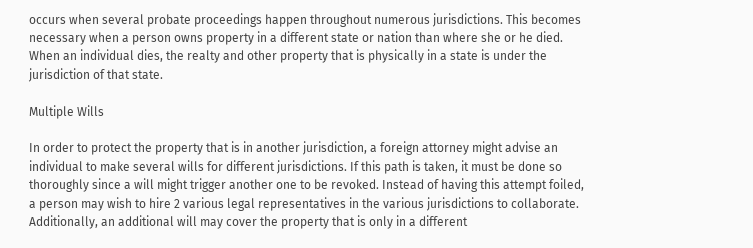occurs when several probate proceedings happen throughout numerous jurisdictions. This becomes necessary when a person owns property in a different state or nation than where she or he died. When an individual dies, the realty and other property that is physically in a state is under the jurisdiction of that state.

Multiple Wills

In order to protect the property that is in another jurisdiction, a foreign attorney might advise an individual to make several wills for different jurisdictions. If this path is taken, it must be done so thoroughly since a will might trigger another one to be revoked. Instead of having this attempt foiled, a person may wish to hire 2 various legal representatives in the various jurisdictions to collaborate. Additionally, an additional will may cover the property that is only in a different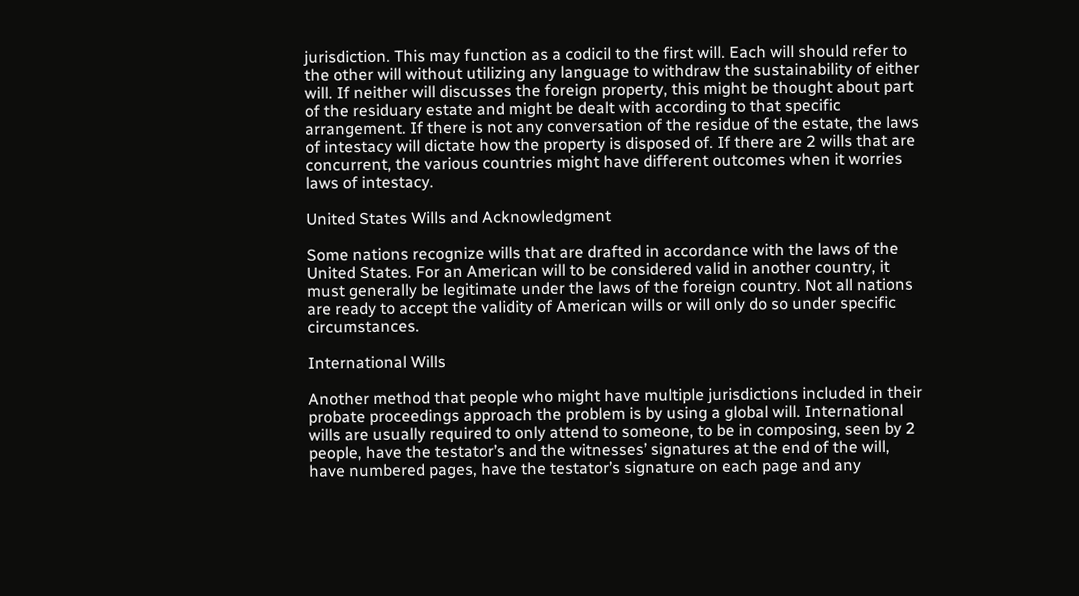jurisdiction. This may function as a codicil to the first will. Each will should refer to the other will without utilizing any language to withdraw the sustainability of either will. If neither will discusses the foreign property, this might be thought about part of the residuary estate and might be dealt with according to that specific arrangement. If there is not any conversation of the residue of the estate, the laws of intestacy will dictate how the property is disposed of. If there are 2 wills that are concurrent, the various countries might have different outcomes when it worries laws of intestacy.

United States Wills and Acknowledgment

Some nations recognize wills that are drafted in accordance with the laws of the United States. For an American will to be considered valid in another country, it must generally be legitimate under the laws of the foreign country. Not all nations are ready to accept the validity of American wills or will only do so under specific circumstances.

International Wills

Another method that people who might have multiple jurisdictions included in their probate proceedings approach the problem is by using a global will. International wills are usually required to only attend to someone, to be in composing, seen by 2 people, have the testator’s and the witnesses’ signatures at the end of the will, have numbered pages, have the testator’s signature on each page and any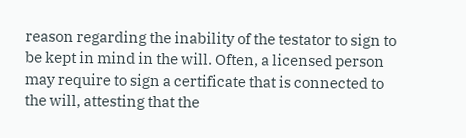reason regarding the inability of the testator to sign to be kept in mind in the will. Often, a licensed person may require to sign a certificate that is connected to the will, attesting that the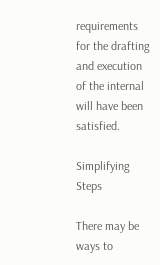requirements for the drafting and execution of the internal will have been satisfied.

Simplifying Steps

There may be ways to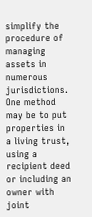simplify the procedure of managing assets in numerous jurisdictions. One method may be to put properties in a living trust, using a recipient deed or including an owner with joint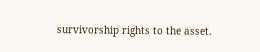survivorship rights to the asset.